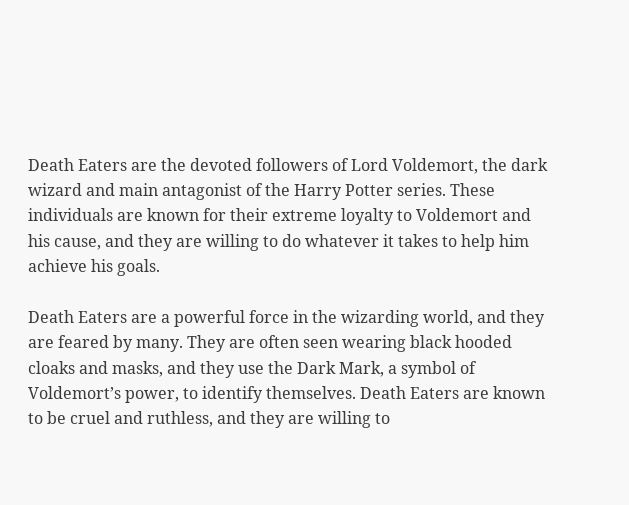Death Eaters are the devoted followers of Lord Voldemort, the dark wizard and main antagonist of the Harry Potter series. These individuals are known for their extreme loyalty to Voldemort and his cause, and they are willing to do whatever it takes to help him achieve his goals.

Death Eaters are a powerful force in the wizarding world, and they are feared by many. They are often seen wearing black hooded cloaks and masks, and they use the Dark Mark, a symbol of Voldemort’s power, to identify themselves. Death Eaters are known to be cruel and ruthless, and they are willing to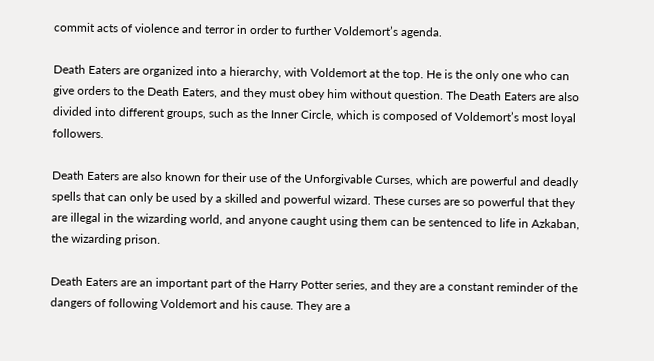commit acts of violence and terror in order to further Voldemort’s agenda.

Death Eaters are organized into a hierarchy, with Voldemort at the top. He is the only one who can give orders to the Death Eaters, and they must obey him without question. The Death Eaters are also divided into different groups, such as the Inner Circle, which is composed of Voldemort’s most loyal followers.

Death Eaters are also known for their use of the Unforgivable Curses, which are powerful and deadly spells that can only be used by a skilled and powerful wizard. These curses are so powerful that they are illegal in the wizarding world, and anyone caught using them can be sentenced to life in Azkaban, the wizarding prison.

Death Eaters are an important part of the Harry Potter series, and they are a constant reminder of the dangers of following Voldemort and his cause. They are a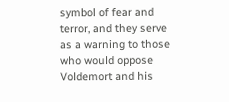symbol of fear and terror, and they serve as a warning to those who would oppose Voldemort and his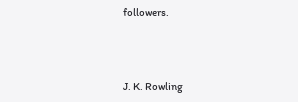followers.



J. K. Rowling